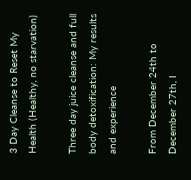3 Day Cleanse to Reset My Health (Healthy, no starvation)

Three day juice cleanse and full body detoxification: My results and experience

From December 24th to December 27th, I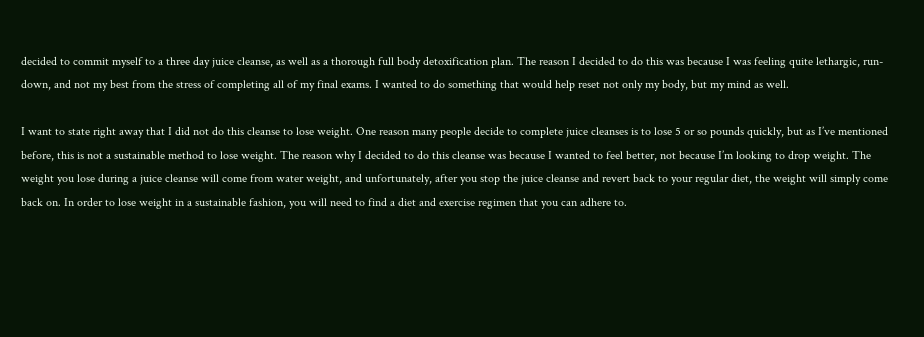decided to commit myself to a three day juice cleanse, as well as a thorough full body detoxification plan. The reason I decided to do this was because I was feeling quite lethargic, run-down, and not my best from the stress of completing all of my final exams. I wanted to do something that would help reset not only my body, but my mind as well.

I want to state right away that I did not do this cleanse to lose weight. One reason many people decide to complete juice cleanses is to lose 5 or so pounds quickly, but as I’ve mentioned before, this is not a sustainable method to lose weight. The reason why I decided to do this cleanse was because I wanted to feel better, not because I’m looking to drop weight. The weight you lose during a juice cleanse will come from water weight, and unfortunately, after you stop the juice cleanse and revert back to your regular diet, the weight will simply come back on. In order to lose weight in a sustainable fashion, you will need to find a diet and exercise regimen that you can adhere to.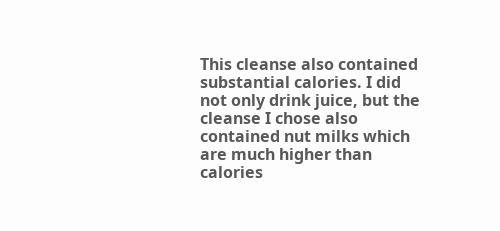This cleanse also contained substantial calories. I did not only drink juice, but the cleanse I chose also contained nut milks which are much higher than calories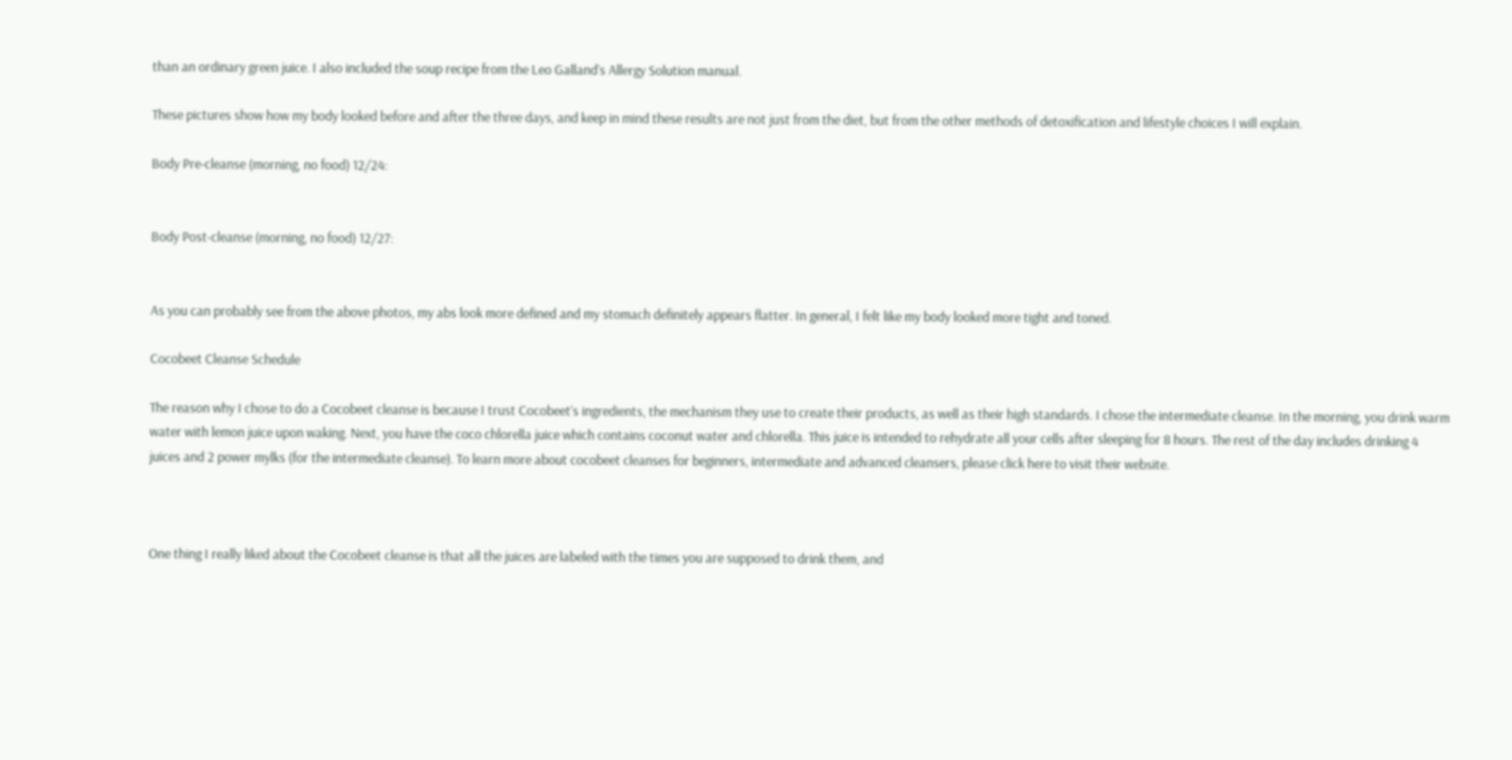than an ordinary green juice. I also included the soup recipe from the Leo Galland’s Allergy Solution manual.

These pictures show how my body looked before and after the three days, and keep in mind these results are not just from the diet, but from the other methods of detoxification and lifestyle choices I will explain.

Body Pre-cleanse (morning, no food) 12/24:


Body Post-cleanse (morning, no food) 12/27:


As you can probably see from the above photos, my abs look more defined and my stomach definitely appears flatter. In general, I felt like my body looked more tight and toned.

Cocobeet Cleanse Schedule

The reason why I chose to do a Cocobeet cleanse is because I trust Cocobeet’s ingredients, the mechanism they use to create their products, as well as their high standards. I chose the intermediate cleanse. In the morning, you drink warm water with lemon juice upon waking. Next, you have the coco chlorella juice which contains coconut water and chlorella. This juice is intended to rehydrate all your cells after sleeping for 8 hours. The rest of the day includes drinking 4 juices and 2 power mylks (for the intermediate cleanse). To learn more about cocobeet cleanses for beginners, intermediate and advanced cleansers, please click here to visit their website.



One thing I really liked about the Cocobeet cleanse is that all the juices are labeled with the times you are supposed to drink them, and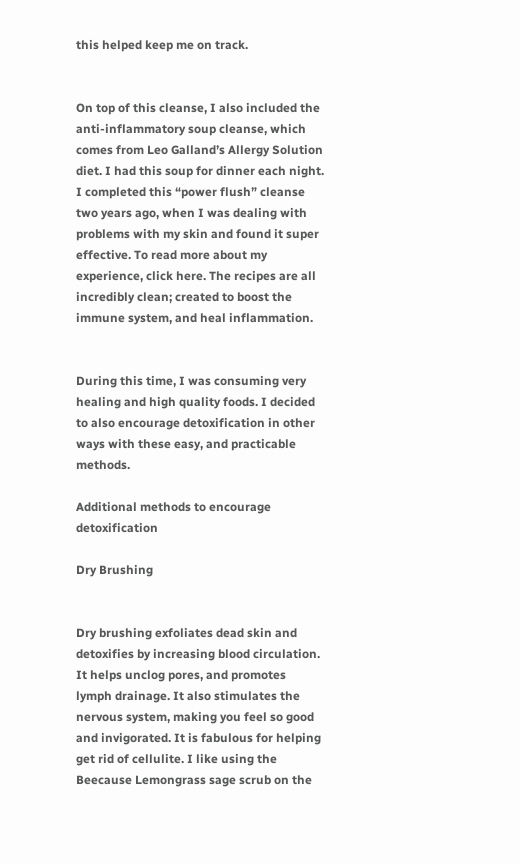this helped keep me on track.


On top of this cleanse, I also included the anti-inflammatory soup cleanse, which comes from Leo Galland’s Allergy Solution diet. I had this soup for dinner each night. I completed this “power flush” cleanse two years ago, when I was dealing with problems with my skin and found it super effective. To read more about my experience, click here. The recipes are all incredibly clean; created to boost the immune system, and heal inflammation.


During this time, I was consuming very healing and high quality foods. I decided to also encourage detoxification in other ways with these easy, and practicable methods.

Additional methods to encourage detoxification

Dry Brushing


Dry brushing exfoliates dead skin and detoxifies by increasing blood circulation. It helps unclog pores, and promotes lymph drainage. It also stimulates the nervous system, making you feel so good and invigorated. It is fabulous for helping get rid of cellulite. I like using the Beecause Lemongrass sage scrub on the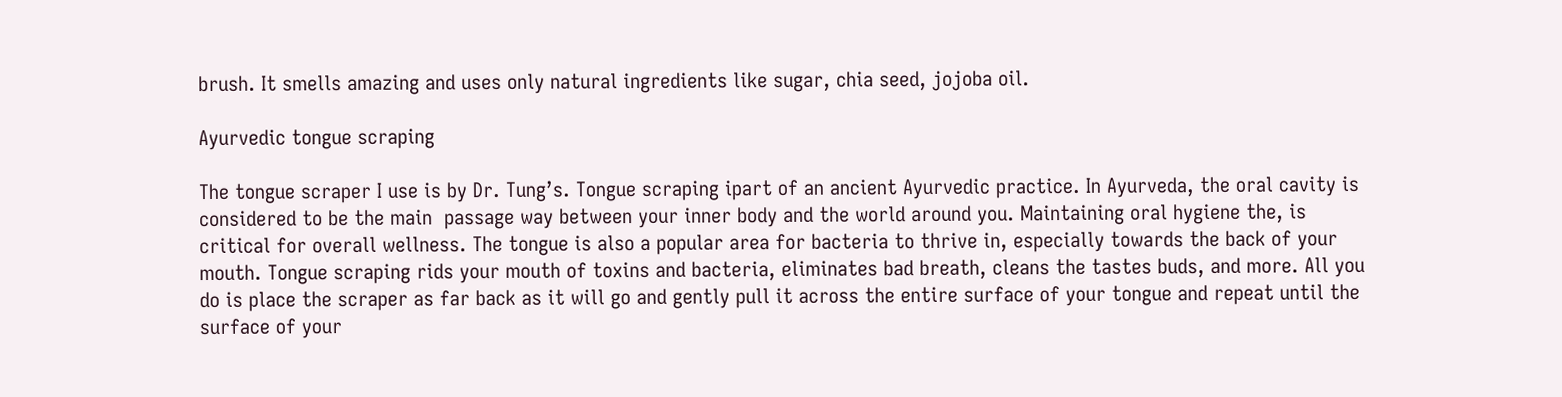brush. It smells amazing and uses only natural ingredients like sugar, chia seed, jojoba oil.

Ayurvedic tongue scraping

The tongue scraper I use is by Dr. Tung’s. Tongue scraping ipart of an ancient Ayurvedic practice. In Ayurveda, the oral cavity is considered to be the main  passage way between your inner body and the world around you. Maintaining oral hygiene the, is critical for overall wellness. The tongue is also a popular area for bacteria to thrive in, especially towards the back of your mouth. Tongue scraping rids your mouth of toxins and bacteria, eliminates bad breath, cleans the tastes buds, and more. All you do is place the scraper as far back as it will go and gently pull it across the entire surface of your tongue and repeat until the surface of your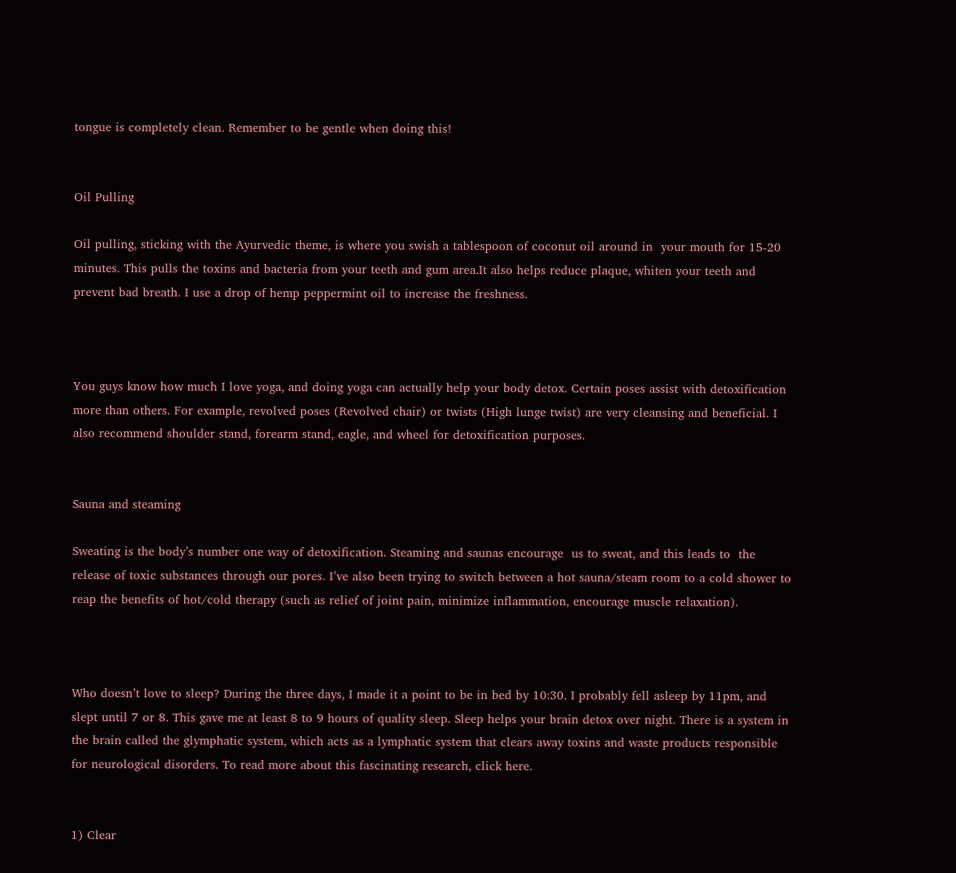tongue is completely clean. Remember to be gentle when doing this!


Oil Pulling

Oil pulling, sticking with the Ayurvedic theme, is where you swish a tablespoon of coconut oil around in  your mouth for 15-20 minutes. This pulls the toxins and bacteria from your teeth and gum area.It also helps reduce plaque, whiten your teeth and prevent bad breath. I use a drop of hemp peppermint oil to increase the freshness.



You guys know how much I love yoga, and doing yoga can actually help your body detox. Certain poses assist with detoxification more than others. For example, revolved poses (Revolved chair) or twists (High lunge twist) are very cleansing and beneficial. I also recommend shoulder stand, forearm stand, eagle, and wheel for detoxification purposes.


Sauna and steaming

Sweating is the body’s number one way of detoxification. Steaming and saunas encourage  us to sweat, and this leads to  the release of toxic substances through our pores. I’ve also been trying to switch between a hot sauna/steam room to a cold shower to reap the benefits of hot/cold therapy (such as relief of joint pain, minimize inflammation, encourage muscle relaxation).



Who doesn’t love to sleep? During the three days, I made it a point to be in bed by 10:30. I probably fell asleep by 11pm, and slept until 7 or 8. This gave me at least 8 to 9 hours of quality sleep. Sleep helps your brain detox over night. There is a system in the brain called the glymphatic system, which acts as a lymphatic system that clears away toxins and waste products responsible for neurological disorders. To read more about this fascinating research, click here.


1) Clear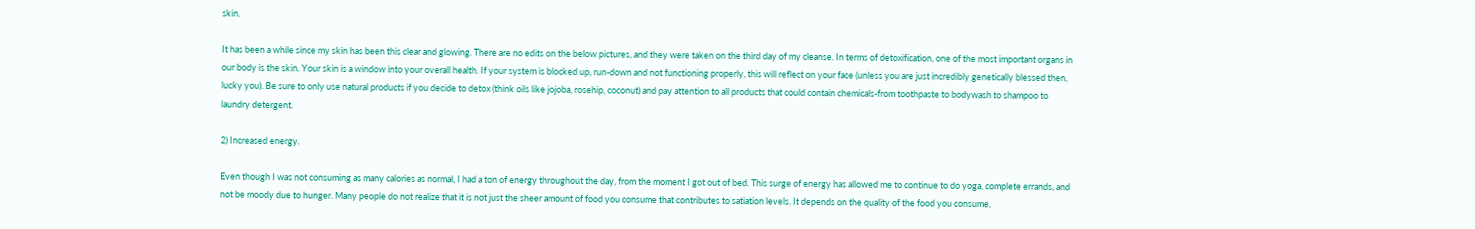skin.

It has been a while since my skin has been this clear and glowing. There are no edits on the below pictures, and they were taken on the third day of my cleanse. In terms of detoxification, one of the most important organs in our body is the skin. Your skin is a window into your overall health. If your system is blocked up, run-down and not functioning properly, this will reflect on your face (unless you are just incredibly genetically blessed then, lucky you). Be sure to only use natural products if you decide to detox (think oils like jojoba, rosehip, coconut) and pay attention to all products that could contain chemicals-from toothpaste to bodywash to shampoo to laundry detergent.

2) Increased energy.

Even though I was not consuming as many calories as normal, I had a ton of energy throughout the day, from the moment I got out of bed. This surge of energy has allowed me to continue to do yoga, complete errands, and not be moody due to hunger. Many people do not realize that it is not just the sheer amount of food you consume that contributes to satiation levels. It depends on the quality of the food you consume,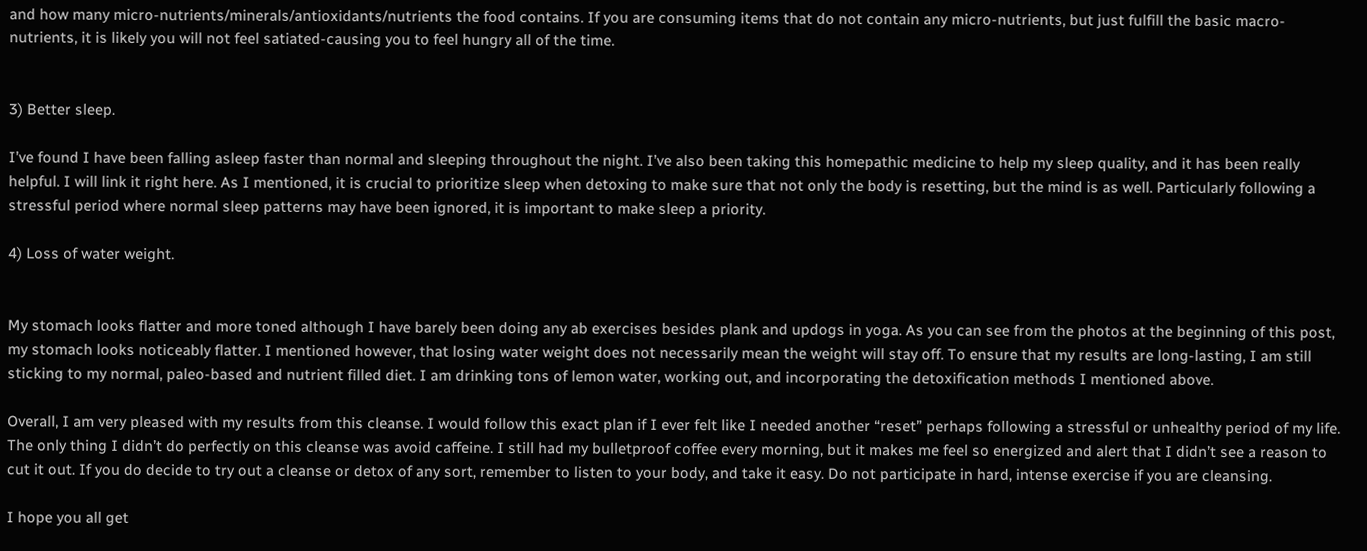and how many micro-nutrients/minerals/antioxidants/nutrients the food contains. If you are consuming items that do not contain any micro-nutrients, but just fulfill the basic macro-nutrients, it is likely you will not feel satiated-causing you to feel hungry all of the time.


3) Better sleep.

I’ve found I have been falling asleep faster than normal and sleeping throughout the night. I’ve also been taking this homepathic medicine to help my sleep quality, and it has been really helpful. I will link it right here. As I mentioned, it is crucial to prioritize sleep when detoxing to make sure that not only the body is resetting, but the mind is as well. Particularly following a stressful period where normal sleep patterns may have been ignored, it is important to make sleep a priority.

4) Loss of water weight.


My stomach looks flatter and more toned although I have barely been doing any ab exercises besides plank and updogs in yoga. As you can see from the photos at the beginning of this post, my stomach looks noticeably flatter. I mentioned however, that losing water weight does not necessarily mean the weight will stay off. To ensure that my results are long-lasting, I am still sticking to my normal, paleo-based and nutrient filled diet. I am drinking tons of lemon water, working out, and incorporating the detoxification methods I mentioned above.

Overall, I am very pleased with my results from this cleanse. I would follow this exact plan if I ever felt like I needed another “reset” perhaps following a stressful or unhealthy period of my life. The only thing I didn’t do perfectly on this cleanse was avoid caffeine. I still had my bulletproof coffee every morning, but it makes me feel so energized and alert that I didn’t see a reason to cut it out. If you do decide to try out a cleanse or detox of any sort, remember to listen to your body, and take it easy. Do not participate in hard, intense exercise if you are cleansing.

I hope you all get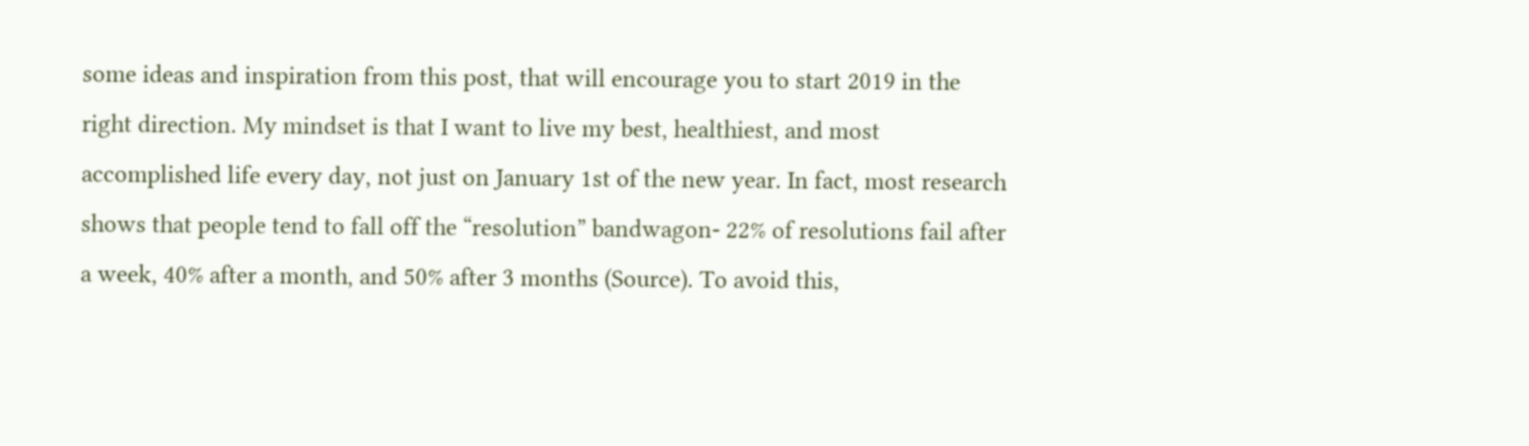some ideas and inspiration from this post, that will encourage you to start 2019 in the right direction. My mindset is that I want to live my best, healthiest, and most accomplished life every day, not just on January 1st of the new year. In fact, most research shows that people tend to fall off the “resolution” bandwagon- 22% of resolutions fail after a week, 40% after a month, and 50% after 3 months (Source). To avoid this,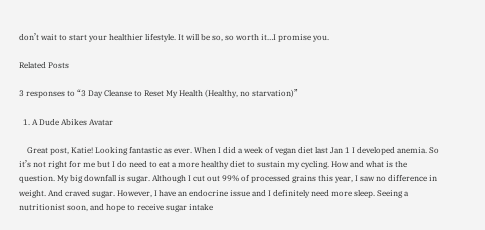don’t wait to start your healthier lifestyle. It will be so, so worth it…I promise you.

Related Posts

3 responses to “3 Day Cleanse to Reset My Health (Healthy, no starvation)”

  1. A Dude Abikes Avatar

    Great post, Katie! Looking fantastic as ever. When I did a week of vegan diet last Jan 1 I developed anemia. So it’s not right for me but I do need to eat a more healthy diet to sustain my cycling. How and what is the question. My big downfall is sugar. Although I cut out 99% of processed grains this year, I saw no difference in weight. And craved sugar. However, I have an endocrine issue and I definitely need more sleep. Seeing a nutritionist soon, and hope to receive sugar intake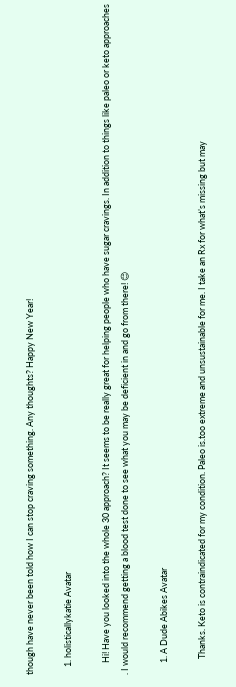though have never been told how I can stop craving something. Any thoughts? Happy New Year!

    1. holisticallykatie Avatar

      Hi! Have you looked into the whole 30 approach? It seems to be really great for helping people who have sugar cravings. In addition to things like paleo or keto approaches . I would recommend getting a blood test done to see what you may be deficient in and go from there! 😊

      1. A Dude Abikes Avatar

        Thanks. Keto is contraindicated for my condition. Paleo is.too extreme and unsustainable for me. I take an Rx for what’s missing but may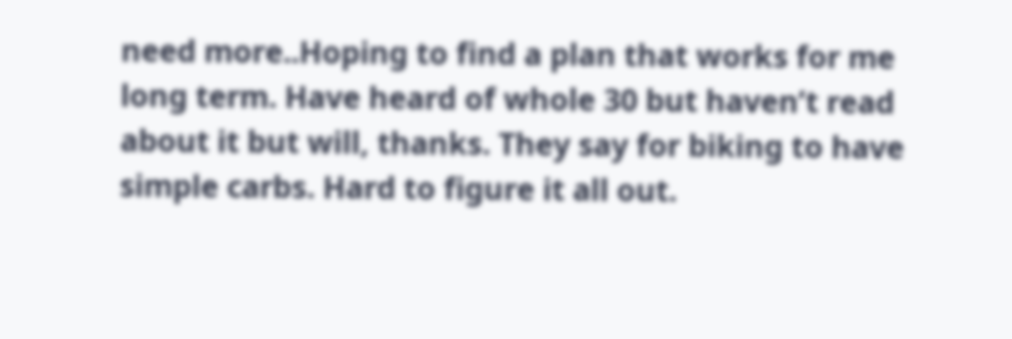need more..Hoping to find a plan that works for me long term. Have heard of whole 30 but haven’t read about it but will, thanks. They say for biking to have simple carbs. Hard to figure it all out.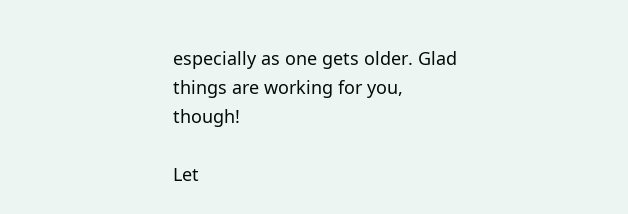especially as one gets older. Glad things are working for you, though!

Let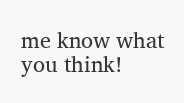me know what you think!